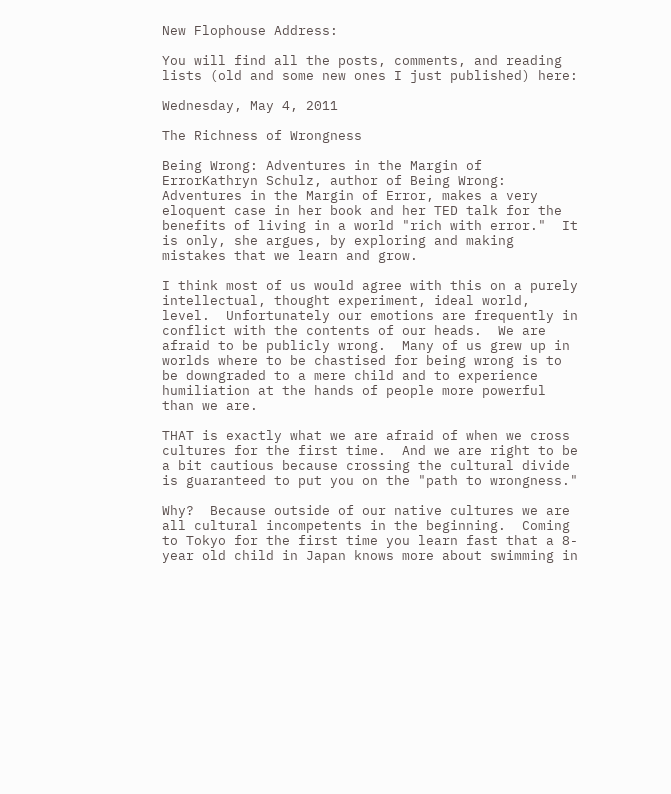New Flophouse Address:

You will find all the posts, comments, and reading lists (old and some new ones I just published) here:

Wednesday, May 4, 2011

The Richness of Wrongness

Being Wrong: Adventures in the Margin of ErrorKathryn Schulz, author of Being Wrong: Adventures in the Margin of Error, makes a very eloquent case in her book and her TED talk for the benefits of living in a world "rich with error."  It is only, she argues, by exploring and making mistakes that we learn and grow.

I think most of us would agree with this on a purely intellectual, thought experiment, ideal world, level.  Unfortunately our emotions are frequently in conflict with the contents of our heads.  We are afraid to be publicly wrong.  Many of us grew up in worlds where to be chastised for being wrong is to be downgraded to a mere child and to experience humiliation at the hands of people more powerful than we are.

THAT is exactly what we are afraid of when we cross cultures for the first time.  And we are right to be a bit cautious because crossing the cultural divide is guaranteed to put you on the "path to wrongness."

Why?  Because outside of our native cultures we are all cultural incompetents in the beginning.  Coming to Tokyo for the first time you learn fast that a 8-year old child in Japan knows more about swimming in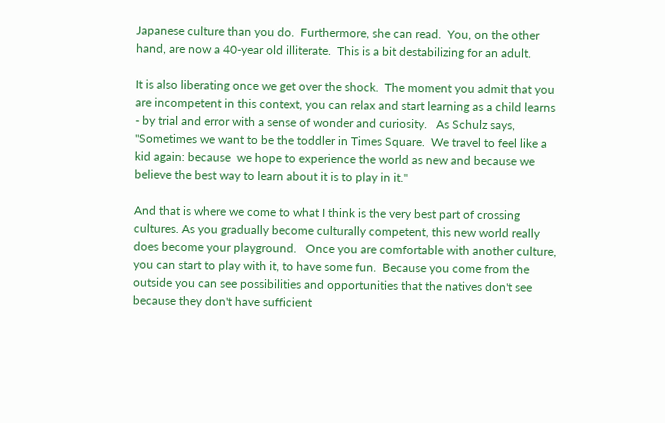Japanese culture than you do.  Furthermore, she can read.  You, on the other hand, are now a 40-year old illiterate.  This is a bit destabilizing for an adult.

It is also liberating once we get over the shock.  The moment you admit that you are incompetent in this context, you can relax and start learning as a child learns - by trial and error with a sense of wonder and curiosity.   As Schulz says, "Sometimes we want to be the toddler in Times Square.  We travel to feel like a kid again: because  we hope to experience the world as new and because we believe the best way to learn about it is to play in it."

And that is where we come to what I think is the very best part of crossing cultures. As you gradually become culturally competent, this new world really does become your playground.   Once you are comfortable with another culture, you can start to play with it, to have some fun.  Because you come from the outside you can see possibilities and opportunities that the natives don't see because they don't have sufficient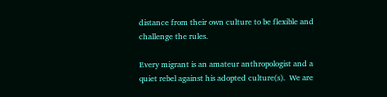distance from their own culture to be flexible and challenge the rules.

Every migrant is an amateur anthropologist and a quiet rebel against his adopted culture(s).  We are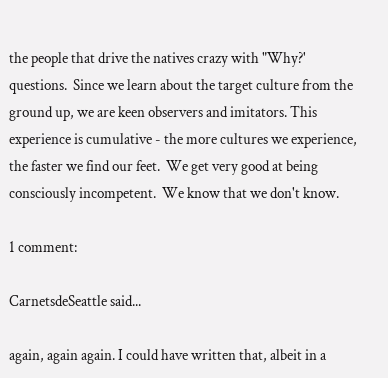the people that drive the natives crazy with "Why?' questions.  Since we learn about the target culture from the ground up, we are keen observers and imitators. This experience is cumulative - the more cultures we experience, the faster we find our feet.  We get very good at being consciously incompetent.  We know that we don't know.

1 comment:

CarnetsdeSeattle said...

again, again again. I could have written that, albeit in a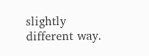slightly different way.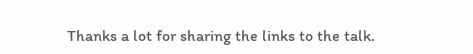Thanks a lot for sharing the links to the talk.